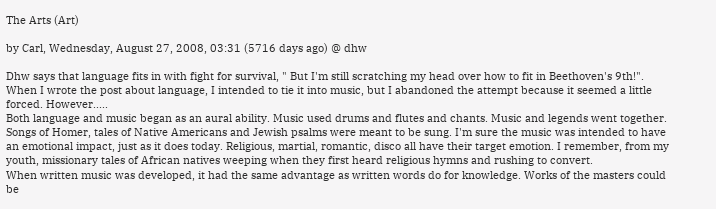The Arts (Art)

by Carl, Wednesday, August 27, 2008, 03:31 (5716 days ago) @ dhw

Dhw says that language fits in with fight for survival, " But I'm still scratching my head over how to fit in Beethoven's 9th!".
When I wrote the post about language, I intended to tie it into music, but I abandoned the attempt because it seemed a little forced. However.....
Both language and music began as an aural ability. Music used drums and flutes and chants. Music and legends went together. Songs of Homer, tales of Native Americans and Jewish psalms were meant to be sung. I'm sure the music was intended to have an emotional impact, just as it does today. Religious, martial, romantic, disco all have their target emotion. I remember, from my youth, missionary tales of African natives weeping when they first heard religious hymns and rushing to convert.
When written music was developed, it had the same advantage as written words do for knowledge. Works of the masters could be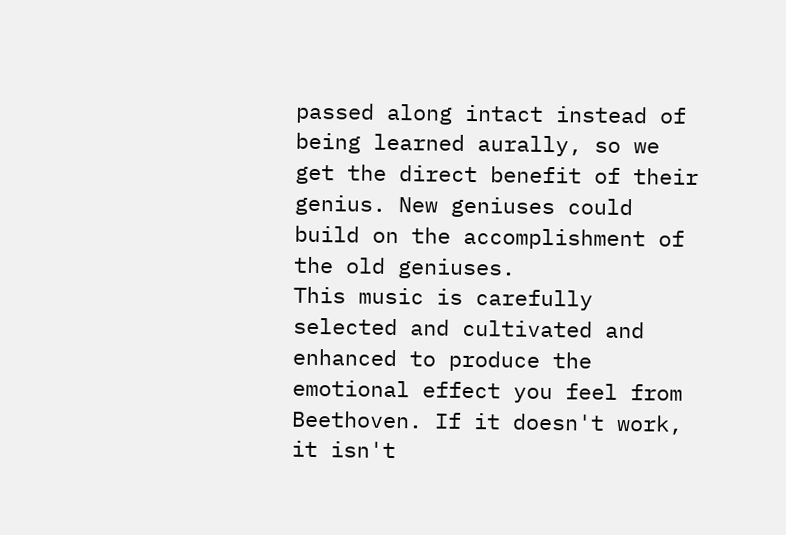passed along intact instead of being learned aurally, so we get the direct benefit of their genius. New geniuses could build on the accomplishment of the old geniuses.
This music is carefully selected and cultivated and enhanced to produce the emotional effect you feel from Beethoven. If it doesn't work, it isn't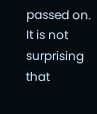passed on. It is not surprising that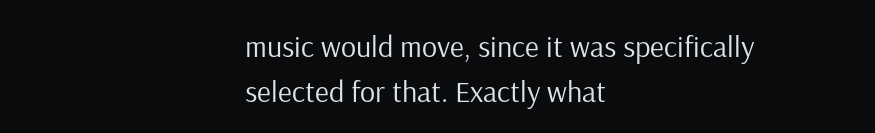music would move, since it was specifically selected for that. Exactly what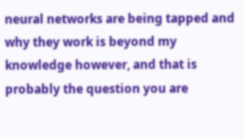neural networks are being tapped and why they work is beyond my knowledge however, and that is probably the question you are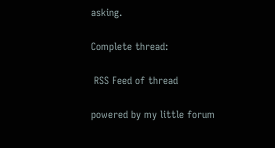asking.

Complete thread:

 RSS Feed of thread

powered by my little forum